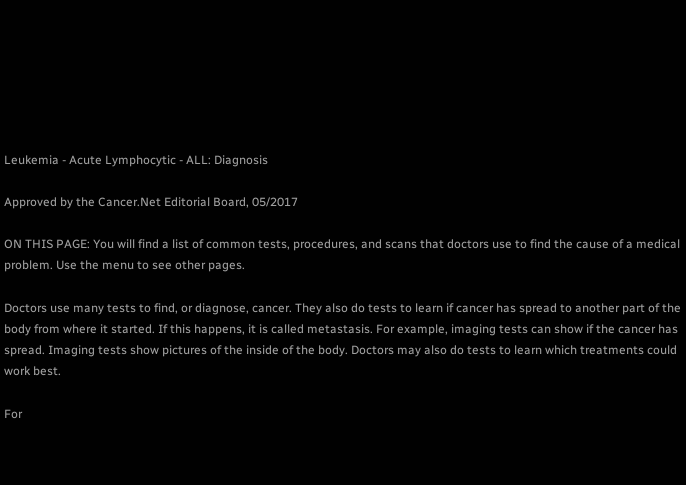Leukemia - Acute Lymphocytic - ALL: Diagnosis

Approved by the Cancer.Net Editorial Board, 05/2017

ON THIS PAGE: You will find a list of common tests, procedures, and scans that doctors use to find the cause of a medical problem. Use the menu to see other pages.

Doctors use many tests to find, or diagnose, cancer. They also do tests to learn if cancer has spread to another part of the body from where it started. If this happens, it is called metastasis. For example, imaging tests can show if the cancer has spread. Imaging tests show pictures of the inside of the body. Doctors may also do tests to learn which treatments could work best.

For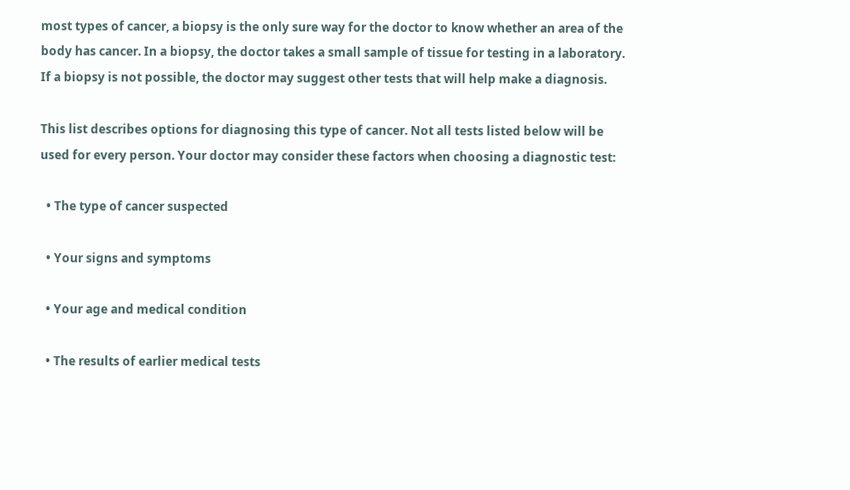most types of cancer, a biopsy is the only sure way for the doctor to know whether an area of the body has cancer. In a biopsy, the doctor takes a small sample of tissue for testing in a laboratory.  If a biopsy is not possible, the doctor may suggest other tests that will help make a diagnosis.

This list describes options for diagnosing this type of cancer. Not all tests listed below will be used for every person. Your doctor may consider these factors when choosing a diagnostic test:

  • The type of cancer suspected

  • Your signs and symptoms

  • Your age and medical condition

  • The results of earlier medical tests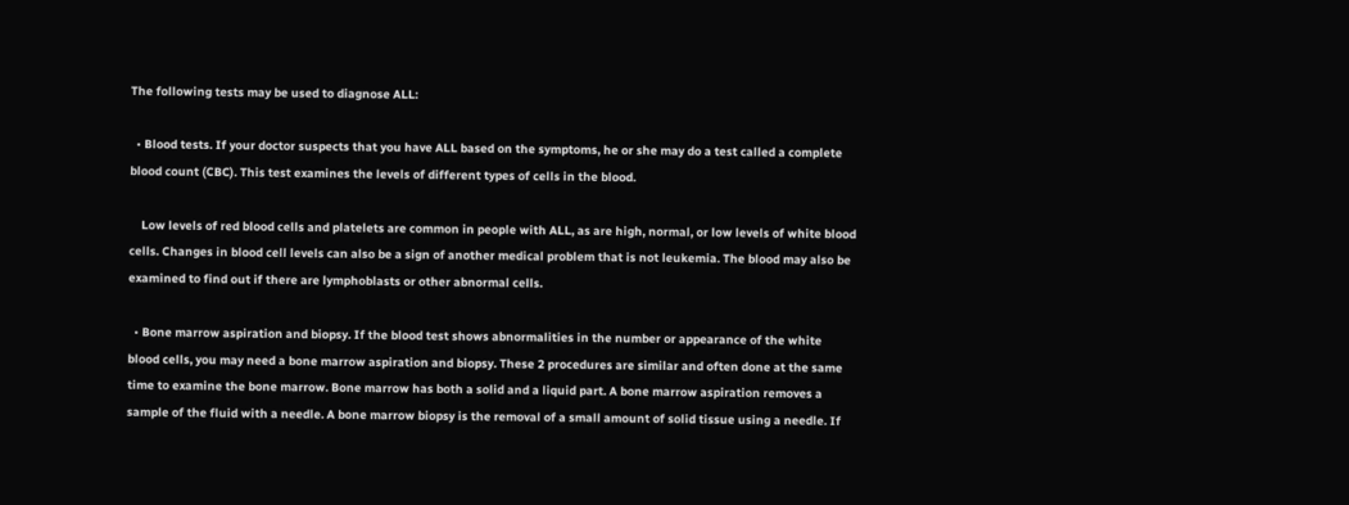The following tests may be used to diagnose ALL:

  • Blood tests. If your doctor suspects that you have ALL based on the symptoms, he or she may do a test called a complete blood count (CBC). This test examines the levels of different types of cells in the blood.

    Low levels of red blood cells and platelets are common in people with ALL, as are high, normal, or low levels of white blood cells. Changes in blood cell levels can also be a sign of another medical problem that is not leukemia. The blood may also be examined to find out if there are lymphoblasts or other abnormal cells.

  • Bone marrow aspiration and biopsy. If the blood test shows abnormalities in the number or appearance of the white blood cells, you may need a bone marrow aspiration and biopsy. These 2 procedures are similar and often done at the same time to examine the bone marrow. Bone marrow has both a solid and a liquid part. A bone marrow aspiration removes a sample of the fluid with a needle. A bone marrow biopsy is the removal of a small amount of solid tissue using a needle. If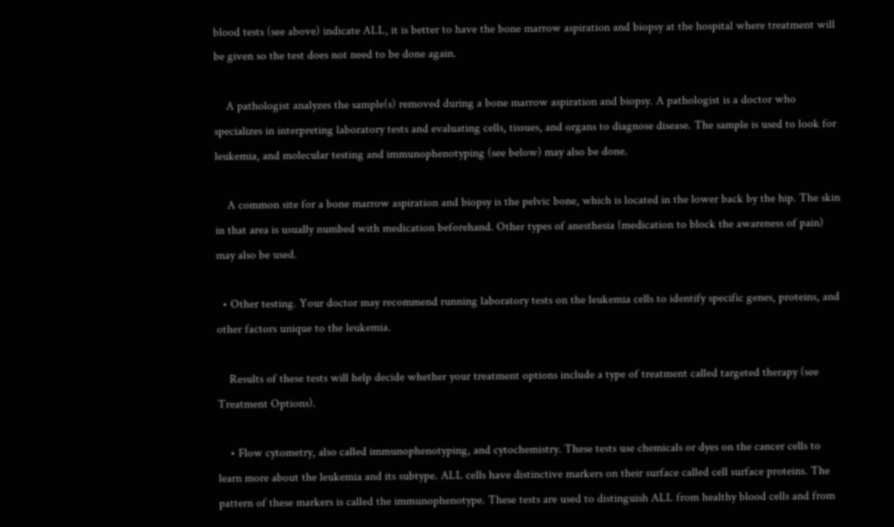blood tests (see above) indicate ALL, it is better to have the bone marrow aspiration and biopsy at the hospital where treatment will be given so the test does not need to be done again.

    A pathologist analyzes the sample(s) removed during a bone marrow aspiration and biopsy. A pathologist is a doctor who specializes in interpreting laboratory tests and evaluating cells, tissues, and organs to diagnose disease. The sample is used to look for leukemia, and molecular testing and immunophenotyping (see below) may also be done.

    A common site for a bone marrow aspiration and biopsy is the pelvic bone, which is located in the lower back by the hip. The skin in that area is usually numbed with medication beforehand. Other types of anesthesia (medication to block the awareness of pain) may also be used.

  • Other testing. Your doctor may recommend running laboratory tests on the leukemia cells to identify specific genes, proteins, and other factors unique to the leukemia.

    Results of these tests will help decide whether your treatment options include a type of treatment called targeted therapy (see Treatment Options).

    • Flow cytometry, also called immunophenotyping, and cytochemistry. These tests use chemicals or dyes on the cancer cells to learn more about the leukemia and its subtype. ALL cells have distinctive markers on their surface called cell surface proteins. The pattern of these markers is called the immunophenotype. These tests are used to distinguish ALL from healthy blood cells and from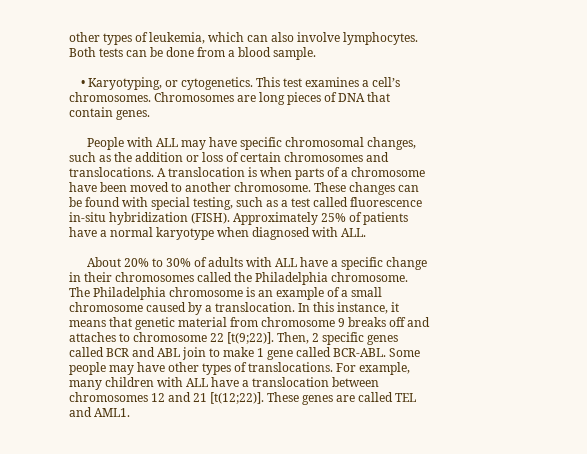other types of leukemia, which can also involve lymphocytes. Both tests can be done from a blood sample.

    • Karyotyping, or cytogenetics. This test examines a cell’s chromosomes. Chromosomes are long pieces of DNA that contain genes.

      People with ALL may have specific chromosomal changes, such as the addition or loss of certain chromosomes and translocations. A translocation is when parts of a chromosome have been moved to another chromosome. These changes can be found with special testing, such as a test called fluorescence in-situ hybridization (FISH). Approximately 25% of patients have a normal karyotype when diagnosed with ALL.

      About 20% to 30% of adults with ALL have a specific change in their chromosomes called the Philadelphia chromosome. The Philadelphia chromosome is an example of a small chromosome caused by a translocation. In this instance, it means that genetic material from chromosome 9 breaks off and attaches to chromosome 22 [t(9;22)]. Then, 2 specific genes called BCR and ABL join to make 1 gene called BCR-ABL. Some people may have other types of translocations. For example, many children with ALL have a translocation between chromosomes 12 and 21 [t(12;22)]. These genes are called TEL and AML1.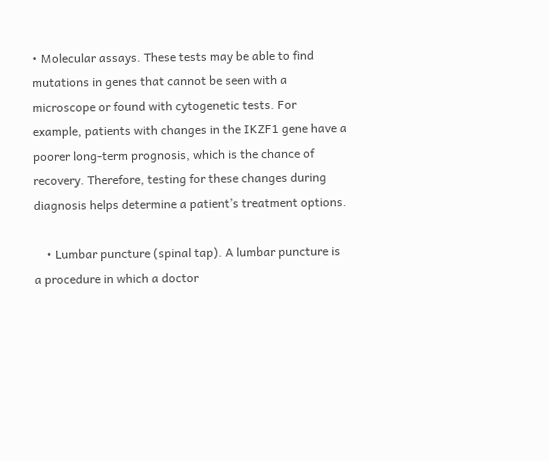• Molecular assays. These tests may be able to find mutations in genes that cannot be seen with a microscope or found with cytogenetic tests. For example, patients with changes in the IKZF1 gene have a poorer long-term prognosis, which is the chance of recovery. Therefore, testing for these changes during diagnosis helps determine a patient’s treatment options.

    • Lumbar puncture (spinal tap). A lumbar puncture is a procedure in which a doctor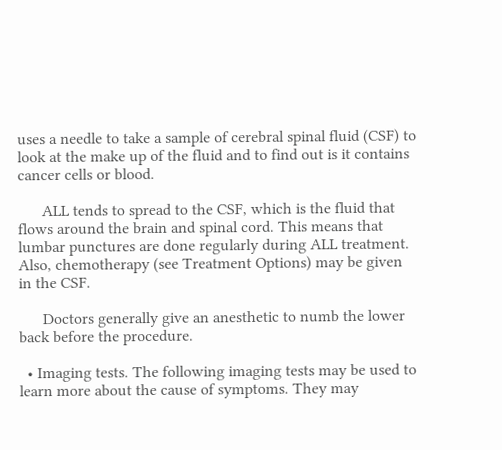uses a needle to take a sample of cerebral spinal fluid (CSF) to look at the make up of the fluid and to find out is it contains cancer cells or blood.

      ALL tends to spread to the CSF, which is the fluid that flows around the brain and spinal cord. This means that lumbar punctures are done regularly during ALL treatment. Also, chemotherapy (see Treatment Options) may be given in the CSF.

      Doctors generally give an anesthetic to numb the lower back before the procedure.

  • Imaging tests. The following imaging tests may be used to learn more about the cause of symptoms. They may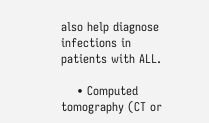also help diagnose infections in patients with ALL.

    • Computed tomography (CT or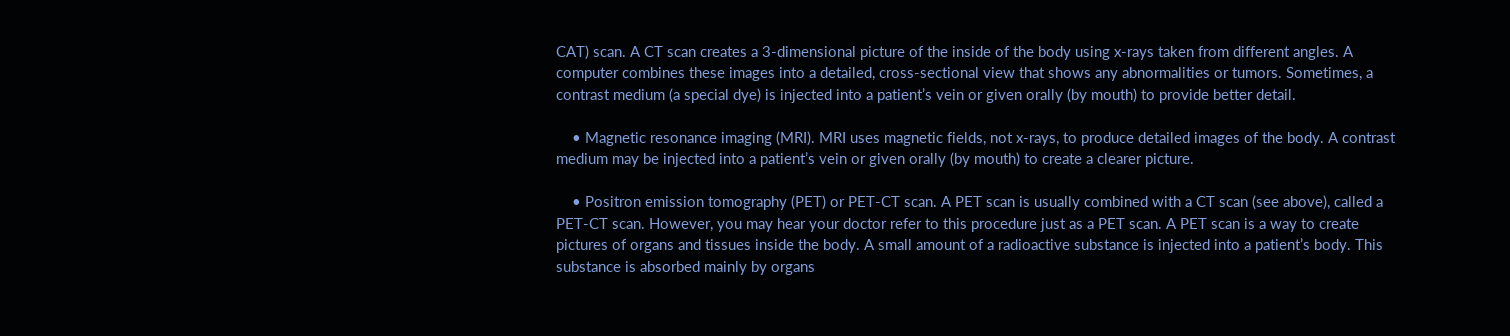CAT) scan. A CT scan creates a 3-dimensional picture of the inside of the body using x-rays taken from different angles. A computer combines these images into a detailed, cross-sectional view that shows any abnormalities or tumors. Sometimes, a contrast medium (a special dye) is injected into a patient’s vein or given orally (by mouth) to provide better detail.

    • Magnetic resonance imaging (MRI). MRI uses magnetic fields, not x-rays, to produce detailed images of the body. A contrast medium may be injected into a patient’s vein or given orally (by mouth) to create a clearer picture.

    • Positron emission tomography (PET) or PET-CT scan. A PET scan is usually combined with a CT scan (see above), called a PET-CT scan. However, you may hear your doctor refer to this procedure just as a PET scan. A PET scan is a way to create pictures of organs and tissues inside the body. A small amount of a radioactive substance is injected into a patient’s body. This substance is absorbed mainly by organs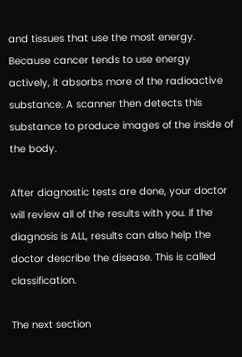and tissues that use the most energy. Because cancer tends to use energy actively, it absorbs more of the radioactive substance. A scanner then detects this substance to produce images of the inside of the body.

After diagnostic tests are done, your doctor will review all of the results with you. If the diagnosis is ALL, results can also help the doctor describe the disease. This is called classification.

The next section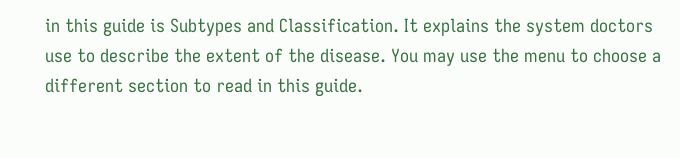in this guide is Subtypes and Classification. It explains the system doctors use to describe the extent of the disease. You may use the menu to choose a different section to read in this guide.